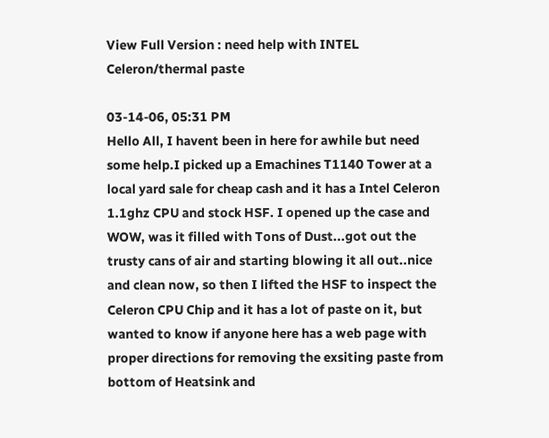View Full Version : need help with INTEL Celeron/thermal paste

03-14-06, 05:31 PM
Hello All, I havent been in here for awhile but need some help.I picked up a Emachines T1140 Tower at a local yard sale for cheap cash and it has a Intel Celeron 1.1ghz CPU and stock HSF. I opened up the case and WOW, was it filled with Tons of Dust...got out the trusty cans of air and starting blowing it all out..nice and clean now, so then I lifted the HSF to inspect the Celeron CPU Chip and it has a lot of paste on it, but wanted to know if anyone here has a web page with proper directions for removing the exsiting paste from bottom of Heatsink and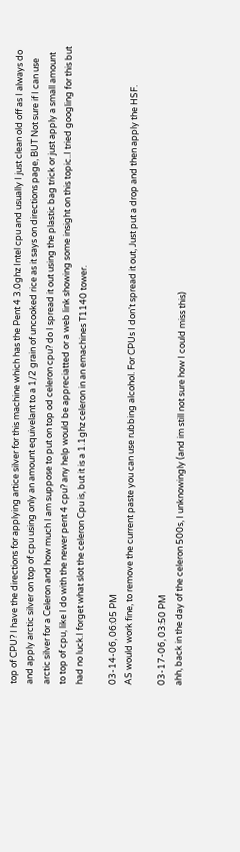top of CPU? I have the directions for applying artice silver for this machine which has the Pent 4 3.0ghz Intel cpu and usually I just clean old off as I always do and apply arctic silver on top of cpu using only an amount equivelant to a 1/2 grain of uncooked rice as it says on directions page, BUT Not sure if I can use arctic silver for a Celeron and how much I am suppose to put on top od celeron cpu? do I spread it out using the plastic bag trick or just apply a small amount to top of cpu, like I do with the newer pent 4 cpu? any help would be appreciatted or a web link showing some insight on this topic..I tried googling for this but had no luck.I forget what slot the celeron Cpu is, but it is a 1.1ghz celeron in an emachines T1140 tower.

03-14-06, 06:05 PM
AS would work fine, to remove the current paste you can use rubbing alcohol. For CPUs I don't spread it out, Just put a drop and then apply the HSF.

03-17-06, 03:50 PM
ahh, back in the day of the celeron 500s, I unknowingly (and im still not sure how I could miss this)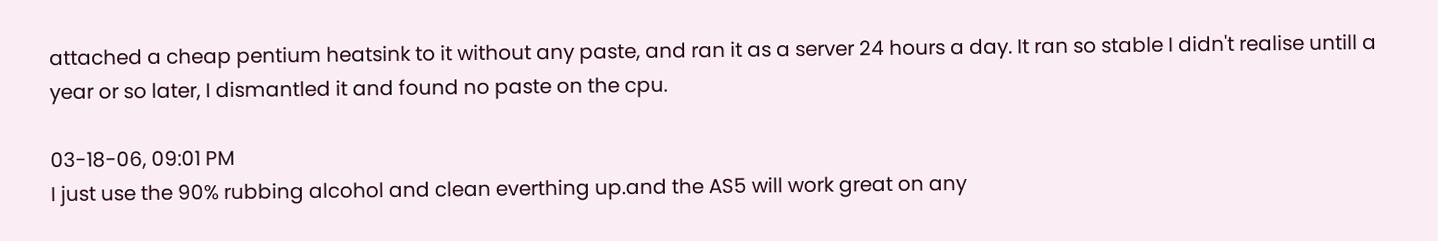attached a cheap pentium heatsink to it without any paste, and ran it as a server 24 hours a day. It ran so stable I didn't realise untill a year or so later, I dismantled it and found no paste on the cpu.

03-18-06, 09:01 PM
I just use the 90% rubbing alcohol and clean everthing up.and the AS5 will work great on any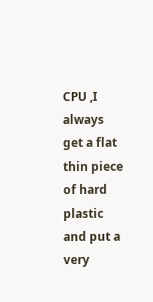CPU ,I always get a flat thin piece of hard plastic and put a very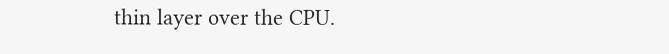thin layer over the CPU.